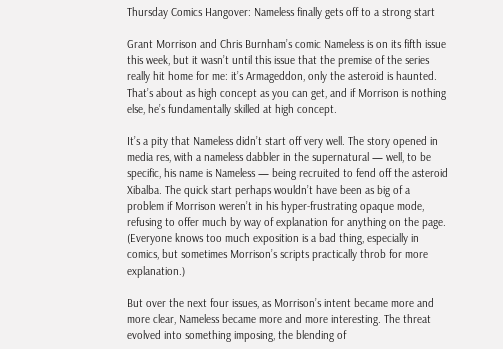Thursday Comics Hangover: Nameless finally gets off to a strong start

Grant Morrison and Chris Burnham’s comic Nameless is on its fifth issue this week, but it wasn’t until this issue that the premise of the series really hit home for me: it’s Armageddon, only the asteroid is haunted. That’s about as high concept as you can get, and if Morrison is nothing else, he’s fundamentally skilled at high concept.

It’s a pity that Nameless didn’t start off very well. The story opened in media res, with a nameless dabbler in the supernatural — well, to be specific, his name is Nameless — being recruited to fend off the asteroid Xibalba. The quick start perhaps wouldn’t have been as big of a problem if Morrison weren’t in his hyper-frustrating opaque mode, refusing to offer much by way of explanation for anything on the page. (Everyone knows too much exposition is a bad thing, especially in comics, but sometimes Morrison’s scripts practically throb for more explanation.)

But over the next four issues, as Morrison’s intent became more and more clear, Nameless became more and more interesting. The threat evolved into something imposing, the blending of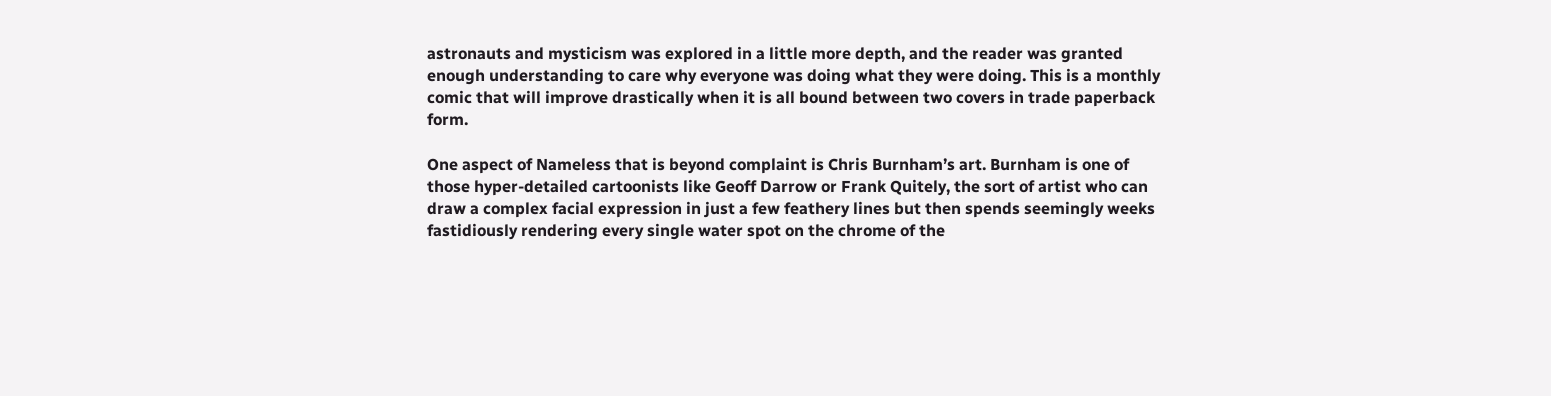astronauts and mysticism was explored in a little more depth, and the reader was granted enough understanding to care why everyone was doing what they were doing. This is a monthly comic that will improve drastically when it is all bound between two covers in trade paperback form.

One aspect of Nameless that is beyond complaint is Chris Burnham’s art. Burnham is one of those hyper-detailed cartoonists like Geoff Darrow or Frank Quitely, the sort of artist who can draw a complex facial expression in just a few feathery lines but then spends seemingly weeks fastidiously rendering every single water spot on the chrome of the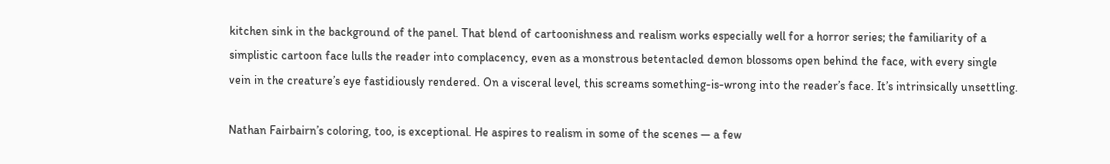kitchen sink in the background of the panel. That blend of cartoonishness and realism works especially well for a horror series; the familiarity of a simplistic cartoon face lulls the reader into complacency, even as a monstrous betentacled demon blossoms open behind the face, with every single vein in the creature’s eye fastidiously rendered. On a visceral level, this screams something-is-wrong into the reader’s face. It’s intrinsically unsettling.

Nathan Fairbairn’s coloring, too, is exceptional. He aspires to realism in some of the scenes — a few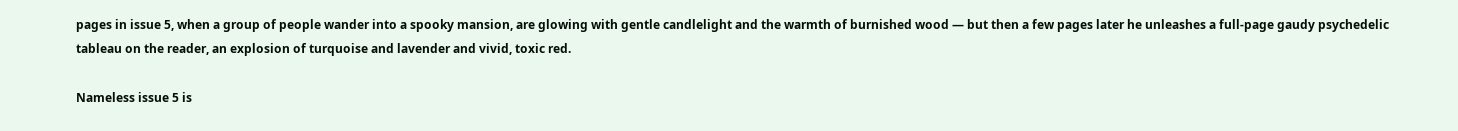pages in issue 5, when a group of people wander into a spooky mansion, are glowing with gentle candlelight and the warmth of burnished wood — but then a few pages later he unleashes a full-page gaudy psychedelic tableau on the reader, an explosion of turquoise and lavender and vivid, toxic red.

Nameless issue 5 is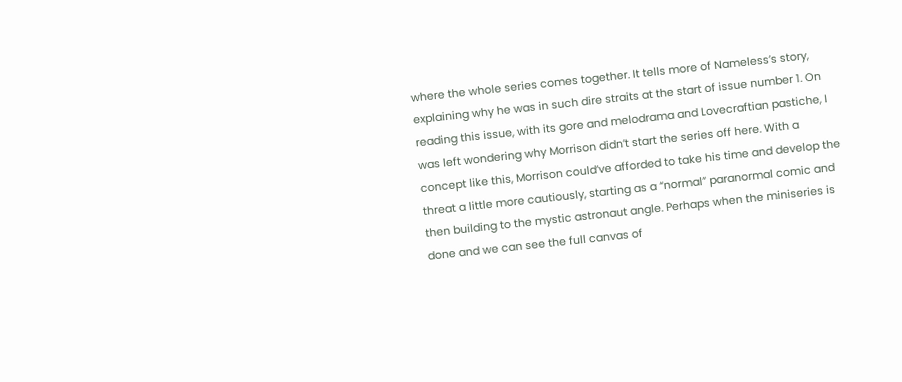where the whole series comes together. It tells more of Nameless’s story, explaining why he was in such dire straits at the start of issue number 1. On reading this issue, with its gore and melodrama and Lovecraftian pastiche, I was left wondering why Morrison didn’t start the series off here. With a concept like this, Morrison could’ve afforded to take his time and develop the threat a little more cautiously, starting as a “normal” paranormal comic and then building to the mystic astronaut angle. Perhaps when the miniseries is done and we can see the full canvas of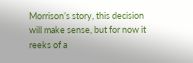Morrison’s story, this decision will make sense, but for now it reeks of a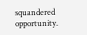squandered opportunity.